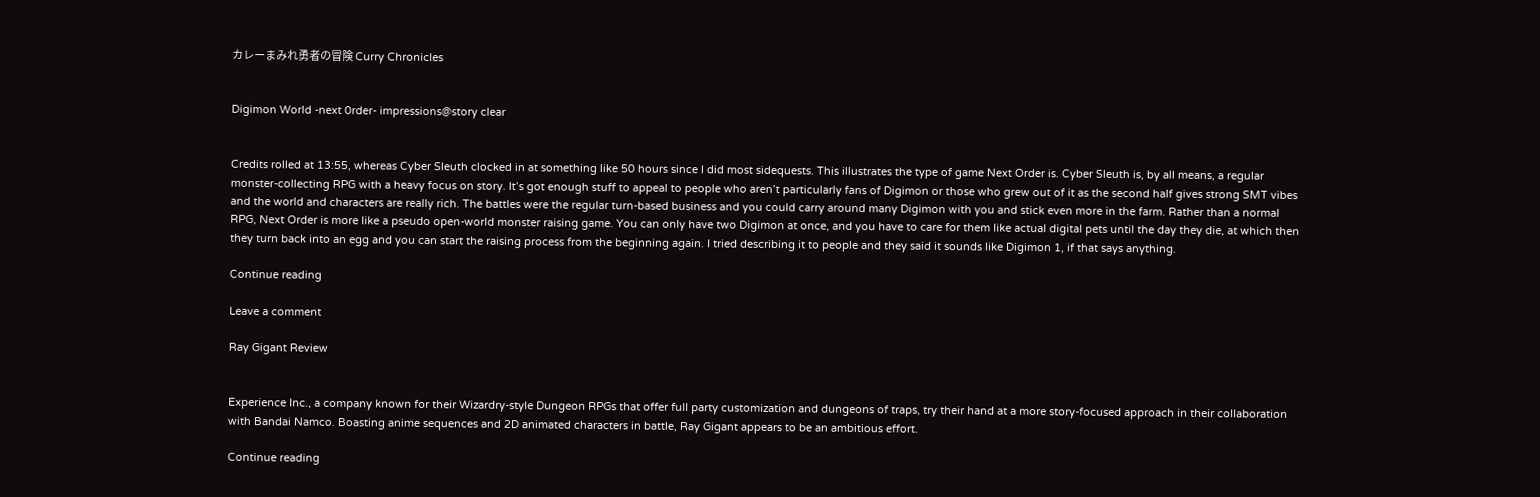カレーまみれ勇者の冒険 Curry Chronicles


Digimon World -next 0rder- impressions@story clear


Credits rolled at 13:55, whereas Cyber Sleuth clocked in at something like 50 hours since I did most sidequests. This illustrates the type of game Next Order is. Cyber Sleuth is, by all means, a regular monster-collecting RPG with a heavy focus on story. It’s got enough stuff to appeal to people who aren’t particularly fans of Digimon or those who grew out of it as the second half gives strong SMT vibes and the world and characters are really rich. The battles were the regular turn-based business and you could carry around many Digimon with you and stick even more in the farm. Rather than a normal RPG, Next Order is more like a pseudo open-world monster raising game. You can only have two Digimon at once, and you have to care for them like actual digital pets until the day they die, at which then they turn back into an egg and you can start the raising process from the beginning again. I tried describing it to people and they said it sounds like Digimon 1, if that says anything.

Continue reading

Leave a comment

Ray Gigant Review


Experience Inc., a company known for their Wizardry-style Dungeon RPGs that offer full party customization and dungeons of traps, try their hand at a more story-focused approach in their collaboration with Bandai Namco. Boasting anime sequences and 2D animated characters in battle, Ray Gigant appears to be an ambitious effort.

Continue reading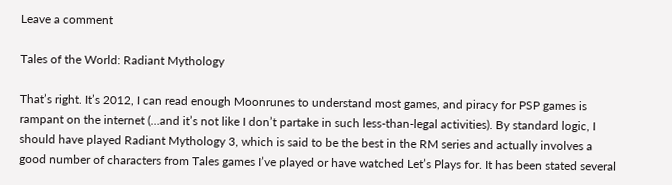Leave a comment

Tales of the World: Radiant Mythology

That’s right. It’s 2012, I can read enough Moonrunes to understand most games, and piracy for PSP games is rampant on the internet (…and it’s not like I don’t partake in such less-than-legal activities). By standard logic, I should have played Radiant Mythology 3, which is said to be the best in the RM series and actually involves a good number of characters from Tales games I’ve played or have watched Let’s Plays for. It has been stated several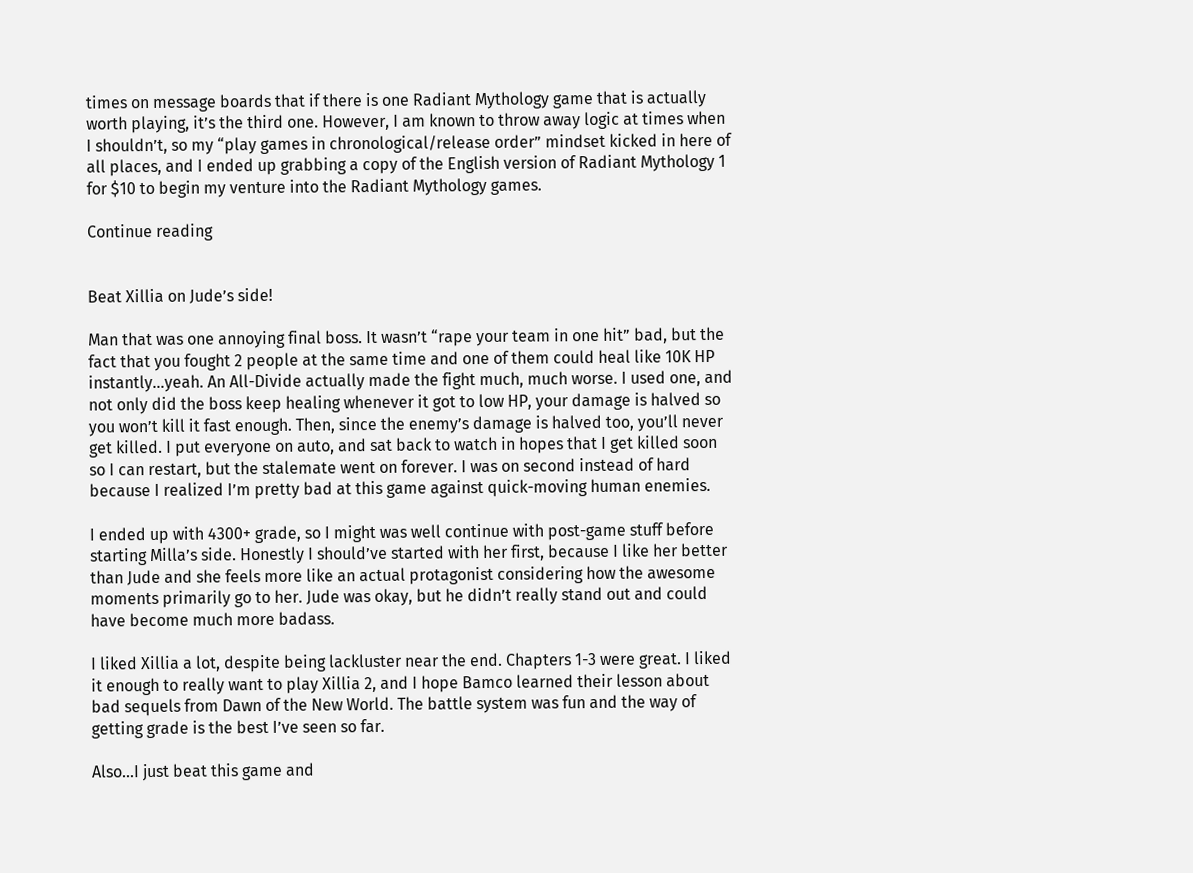times on message boards that if there is one Radiant Mythology game that is actually worth playing, it’s the third one. However, I am known to throw away logic at times when I shouldn’t, so my “play games in chronological/release order” mindset kicked in here of all places, and I ended up grabbing a copy of the English version of Radiant Mythology 1 for $10 to begin my venture into the Radiant Mythology games.

Continue reading


Beat Xillia on Jude’s side!

Man that was one annoying final boss. It wasn’t “rape your team in one hit” bad, but the fact that you fought 2 people at the same time and one of them could heal like 10K HP instantly…yeah. An All-Divide actually made the fight much, much worse. I used one, and not only did the boss keep healing whenever it got to low HP, your damage is halved so you won’t kill it fast enough. Then, since the enemy’s damage is halved too, you’ll never get killed. I put everyone on auto, and sat back to watch in hopes that I get killed soon so I can restart, but the stalemate went on forever. I was on second instead of hard because I realized I’m pretty bad at this game against quick-moving human enemies.

I ended up with 4300+ grade, so I might was well continue with post-game stuff before starting Milla’s side. Honestly I should’ve started with her first, because I like her better than Jude and she feels more like an actual protagonist considering how the awesome moments primarily go to her. Jude was okay, but he didn’t really stand out and could have become much more badass.

I liked Xillia a lot, despite being lackluster near the end. Chapters 1-3 were great. I liked it enough to really want to play Xillia 2, and I hope Bamco learned their lesson about bad sequels from Dawn of the New World. The battle system was fun and the way of getting grade is the best I’ve seen so far.

Also…I just beat this game and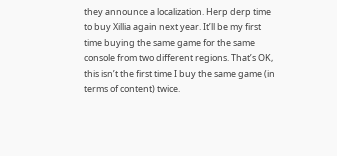they announce a localization. Herp derp time to buy Xillia again next year. It’ll be my first time buying the same game for the same console from two different regions. That’s OK, this isn’t the first time I buy the same game (in terms of content) twice.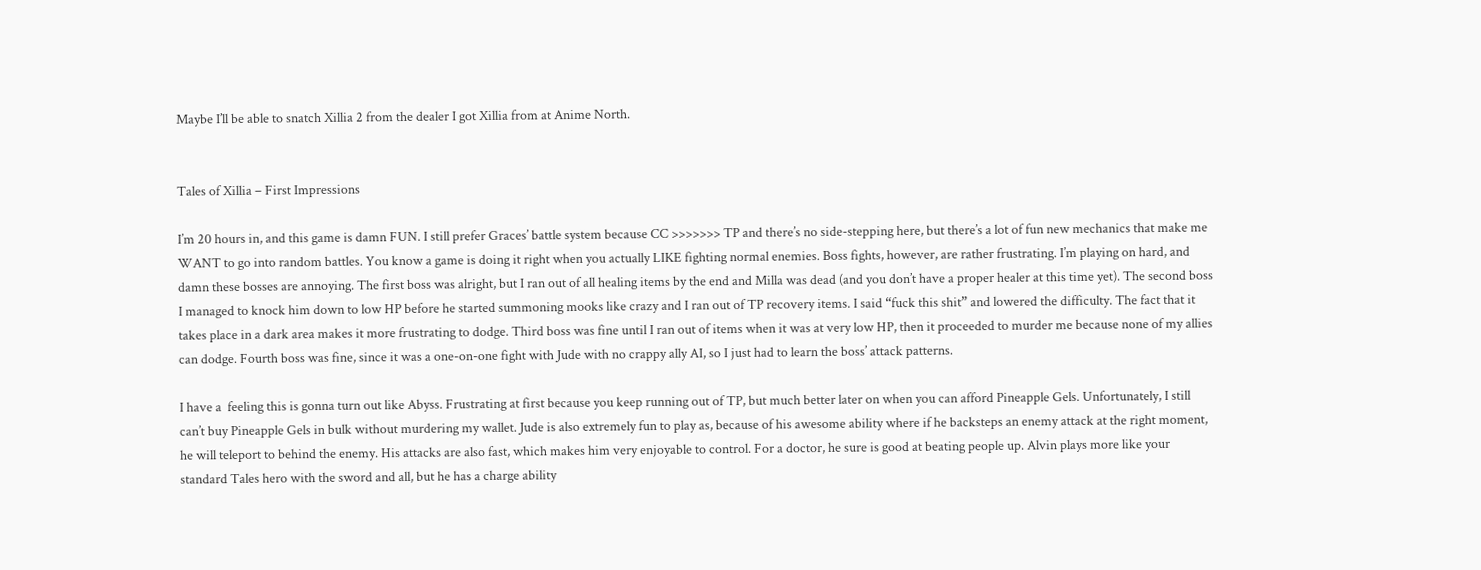Maybe I’ll be able to snatch Xillia 2 from the dealer I got Xillia from at Anime North.


Tales of Xillia – First Impressions

I’m 20 hours in, and this game is damn FUN. I still prefer Graces’ battle system because CC >>>>>>> TP and there’s no side-stepping here, but there’s a lot of fun new mechanics that make me WANT to go into random battles. You know a game is doing it right when you actually LIKE fighting normal enemies. Boss fights, however, are rather frustrating. I’m playing on hard, and damn these bosses are annoying. The first boss was alright, but I ran out of all healing items by the end and Milla was dead (and you don’t have a proper healer at this time yet). The second boss I managed to knock him down to low HP before he started summoning mooks like crazy and I ran out of TP recovery items. I said “fuck this shit” and lowered the difficulty. The fact that it takes place in a dark area makes it more frustrating to dodge. Third boss was fine until I ran out of items when it was at very low HP, then it proceeded to murder me because none of my allies can dodge. Fourth boss was fine, since it was a one-on-one fight with Jude with no crappy ally AI, so I just had to learn the boss’ attack patterns.

I have a  feeling this is gonna turn out like Abyss. Frustrating at first because you keep running out of TP, but much better later on when you can afford Pineapple Gels. Unfortunately, I still can’t buy Pineapple Gels in bulk without murdering my wallet. Jude is also extremely fun to play as, because of his awesome ability where if he backsteps an enemy attack at the right moment, he will teleport to behind the enemy. His attacks are also fast, which makes him very enjoyable to control. For a doctor, he sure is good at beating people up. Alvin plays more like your standard Tales hero with the sword and all, but he has a charge ability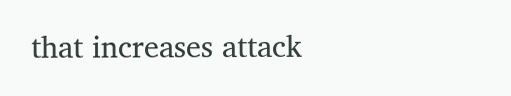that increases attack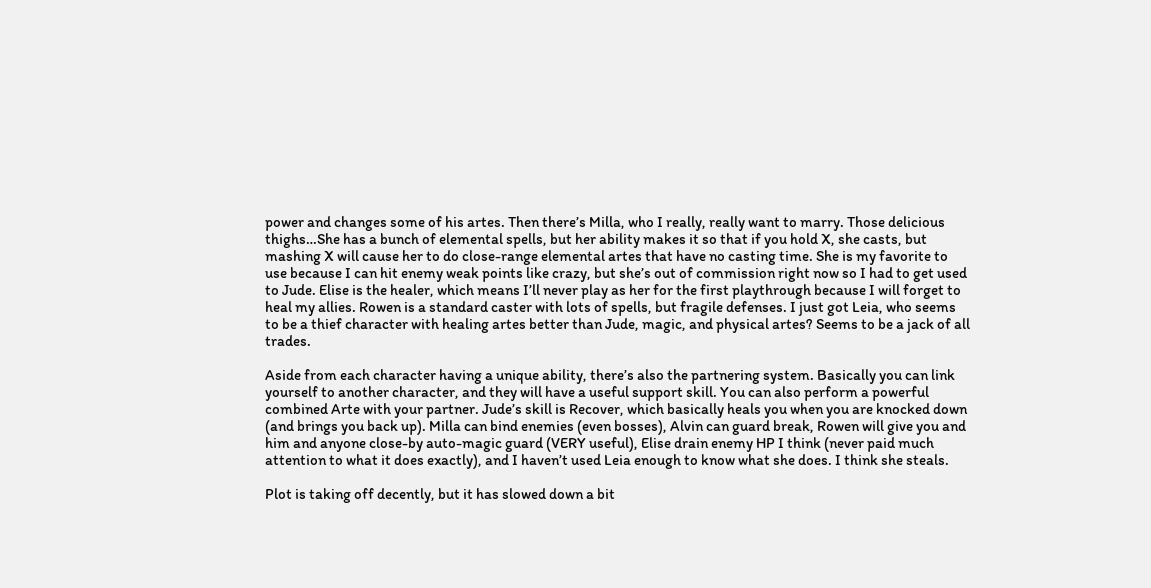power and changes some of his artes. Then there’s Milla, who I really, really want to marry. Those delicious thighs…She has a bunch of elemental spells, but her ability makes it so that if you hold X, she casts, but mashing X will cause her to do close-range elemental artes that have no casting time. She is my favorite to use because I can hit enemy weak points like crazy, but she’s out of commission right now so I had to get used to Jude. Elise is the healer, which means I’ll never play as her for the first playthrough because I will forget to heal my allies. Rowen is a standard caster with lots of spells, but fragile defenses. I just got Leia, who seems to be a thief character with healing artes better than Jude, magic, and physical artes? Seems to be a jack of all trades.

Aside from each character having a unique ability, there’s also the partnering system. Basically you can link yourself to another character, and they will have a useful support skill. You can also perform a powerful combined Arte with your partner. Jude’s skill is Recover, which basically heals you when you are knocked down (and brings you back up). Milla can bind enemies (even bosses), Alvin can guard break, Rowen will give you and him and anyone close-by auto-magic guard (VERY useful), Elise drain enemy HP I think (never paid much attention to what it does exactly), and I haven’t used Leia enough to know what she does. I think she steals.

Plot is taking off decently, but it has slowed down a bit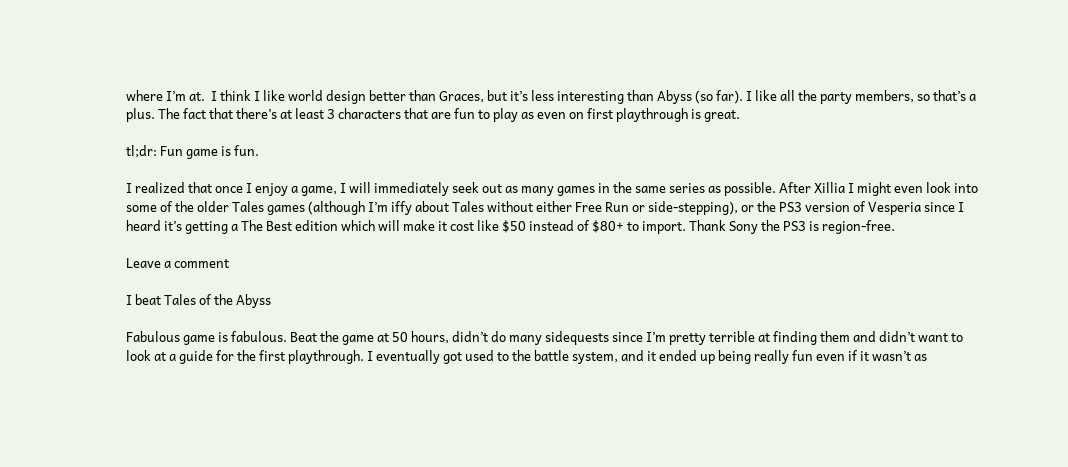where I’m at.  I think I like world design better than Graces, but it’s less interesting than Abyss (so far). I like all the party members, so that’s a plus. The fact that there’s at least 3 characters that are fun to play as even on first playthrough is great.

tl;dr: Fun game is fun.

I realized that once I enjoy a game, I will immediately seek out as many games in the same series as possible. After Xillia I might even look into some of the older Tales games (although I’m iffy about Tales without either Free Run or side-stepping), or the PS3 version of Vesperia since I heard it’s getting a The Best edition which will make it cost like $50 instead of $80+ to import. Thank Sony the PS3 is region-free.

Leave a comment

I beat Tales of the Abyss

Fabulous game is fabulous. Beat the game at 50 hours, didn’t do many sidequests since I’m pretty terrible at finding them and didn’t want to look at a guide for the first playthrough. I eventually got used to the battle system, and it ended up being really fun even if it wasn’t as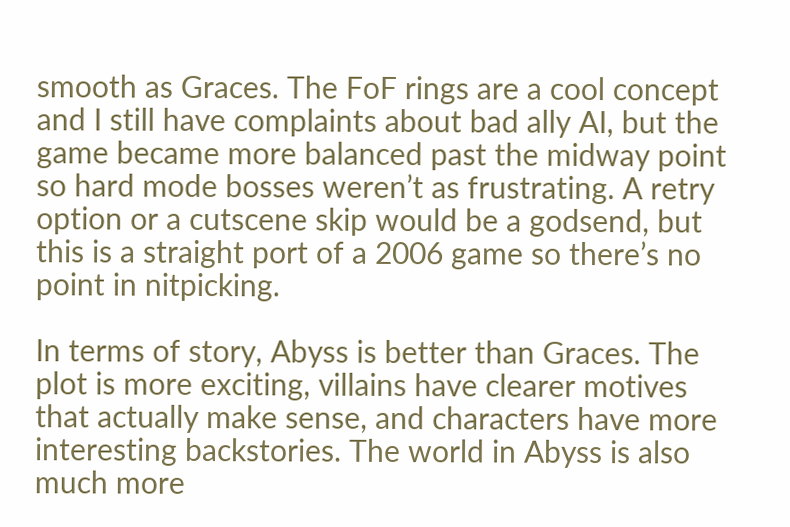smooth as Graces. The FoF rings are a cool concept and I still have complaints about bad ally AI, but the game became more balanced past the midway point so hard mode bosses weren’t as frustrating. A retry option or a cutscene skip would be a godsend, but this is a straight port of a 2006 game so there’s no point in nitpicking.

In terms of story, Abyss is better than Graces. The plot is more exciting, villains have clearer motives that actually make sense, and characters have more interesting backstories. The world in Abyss is also much more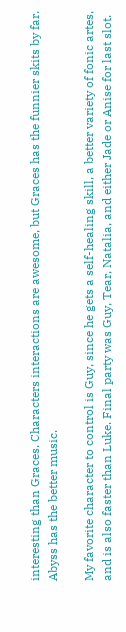interesting than Graces. Characters interactions are awesome, but Graces has the funnier skits by far. Abyss has the better music.

My favorite character to control is Guy, since he gets a self-healing skill, a better variety of fonic artes, and is also faster than Luke. Final party was Guy, Tear, Natalia, and either Jade or Anise for last slot.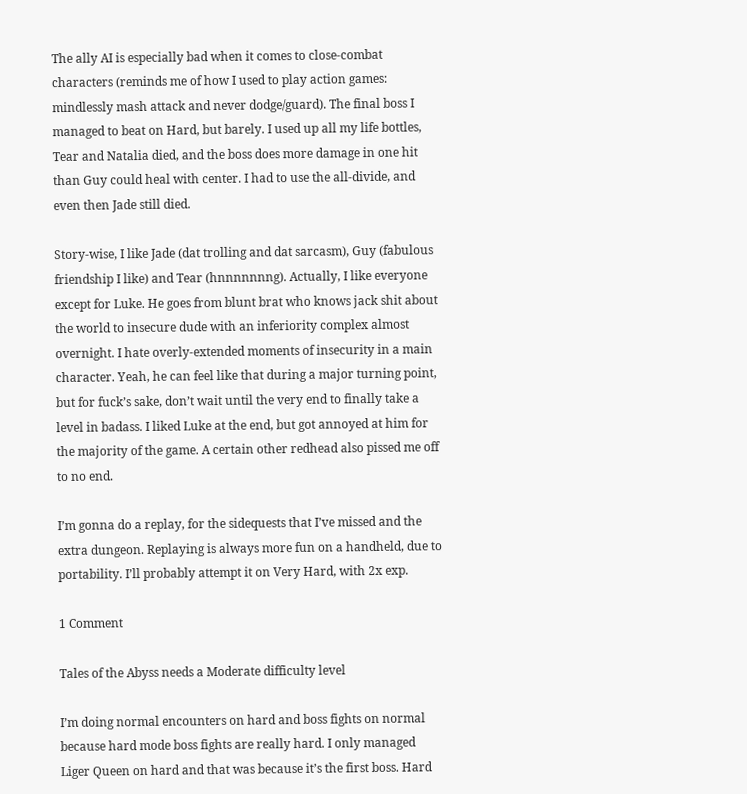The ally AI is especially bad when it comes to close-combat characters (reminds me of how I used to play action games: mindlessly mash attack and never dodge/guard). The final boss I managed to beat on Hard, but barely. I used up all my life bottles, Tear and Natalia died, and the boss does more damage in one hit than Guy could heal with center. I had to use the all-divide, and even then Jade still died.

Story-wise, I like Jade (dat trolling and dat sarcasm), Guy (fabulous friendship I like) and Tear (hnnnnnnng). Actually, I like everyone except for Luke. He goes from blunt brat who knows jack shit about the world to insecure dude with an inferiority complex almost overnight. I hate overly-extended moments of insecurity in a main character. Yeah, he can feel like that during a major turning point, but for fuck’s sake, don’t wait until the very end to finally take a level in badass. I liked Luke at the end, but got annoyed at him for the majority of the game. A certain other redhead also pissed me off to no end.

I’m gonna do a replay, for the sidequests that I’ve missed and the extra dungeon. Replaying is always more fun on a handheld, due to portability. I’ll probably attempt it on Very Hard, with 2x exp.

1 Comment

Tales of the Abyss needs a Moderate difficulty level

I’m doing normal encounters on hard and boss fights on normal because hard mode boss fights are really hard. I only managed Liger Queen on hard and that was because it’s the first boss. Hard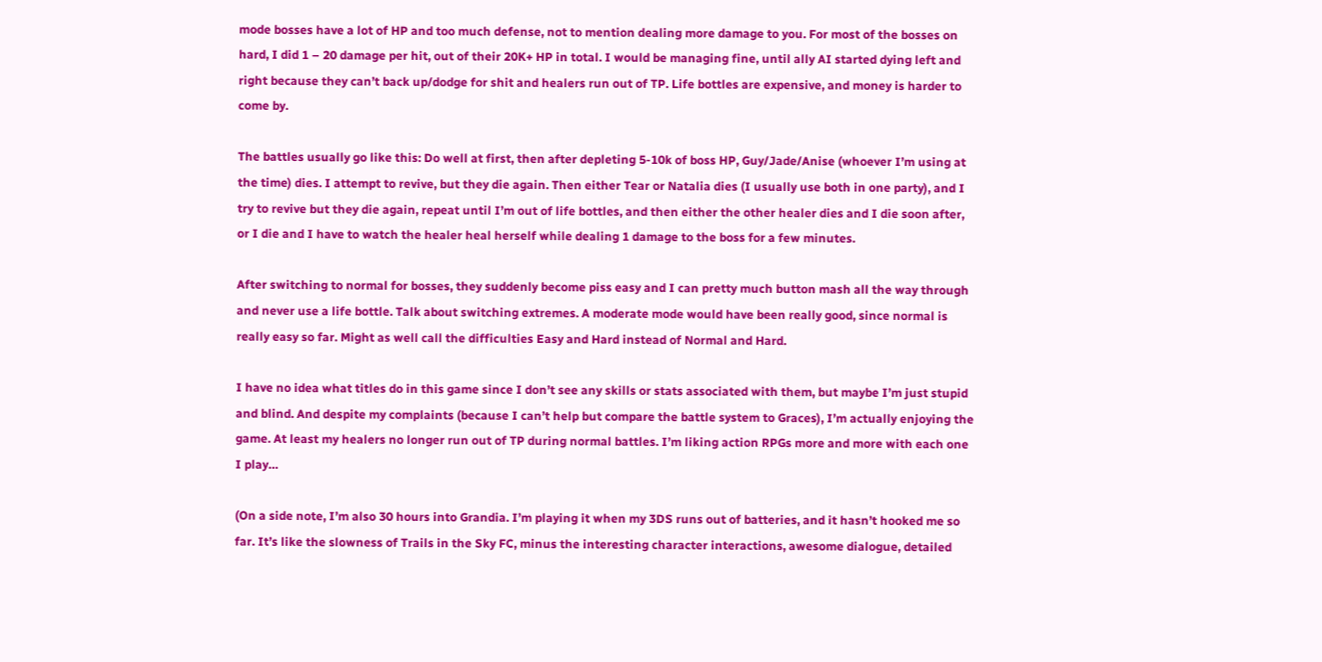mode bosses have a lot of HP and too much defense, not to mention dealing more damage to you. For most of the bosses on hard, I did 1 – 20 damage per hit, out of their 20K+ HP in total. I would be managing fine, until ally AI started dying left and right because they can’t back up/dodge for shit and healers run out of TP. Life bottles are expensive, and money is harder to come by.

The battles usually go like this: Do well at first, then after depleting 5-10k of boss HP, Guy/Jade/Anise (whoever I’m using at the time) dies. I attempt to revive, but they die again. Then either Tear or Natalia dies (I usually use both in one party), and I try to revive but they die again, repeat until I’m out of life bottles, and then either the other healer dies and I die soon after, or I die and I have to watch the healer heal herself while dealing 1 damage to the boss for a few minutes.

After switching to normal for bosses, they suddenly become piss easy and I can pretty much button mash all the way through and never use a life bottle. Talk about switching extremes. A moderate mode would have been really good, since normal is really easy so far. Might as well call the difficulties Easy and Hard instead of Normal and Hard.

I have no idea what titles do in this game since I don’t see any skills or stats associated with them, but maybe I’m just stupid and blind. And despite my complaints (because I can’t help but compare the battle system to Graces), I’m actually enjoying the game. At least my healers no longer run out of TP during normal battles. I’m liking action RPGs more and more with each one I play…

(On a side note, I’m also 30 hours into Grandia. I’m playing it when my 3DS runs out of batteries, and it hasn’t hooked me so far. It’s like the slowness of Trails in the Sky FC, minus the interesting character interactions, awesome dialogue, detailed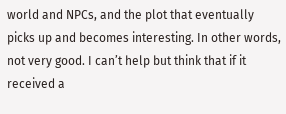world and NPCs, and the plot that eventually picks up and becomes interesting. In other words, not very good. I can’t help but think that if it received a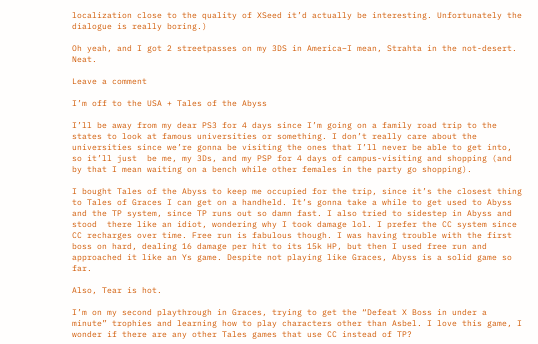localization close to the quality of XSeed it’d actually be interesting. Unfortunately the dialogue is really boring.)

Oh yeah, and I got 2 streetpasses on my 3DS in America–I mean, Strahta in the not-desert. Neat.

Leave a comment

I’m off to the USA + Tales of the Abyss

I’ll be away from my dear PS3 for 4 days since I’m going on a family road trip to the states to look at famous universities or something. I don’t really care about the universities since we’re gonna be visiting the ones that I’ll never be able to get into, so it’ll just  be me, my 3Ds, and my PSP for 4 days of campus-visiting and shopping (and by that I mean waiting on a bench while other females in the party go shopping).

I bought Tales of the Abyss to keep me occupied for the trip, since it’s the closest thing to Tales of Graces I can get on a handheld. It’s gonna take a while to get used to Abyss and the TP system, since TP runs out so damn fast. I also tried to sidestep in Abyss and stood  there like an idiot, wondering why I took damage lol. I prefer the CC system since CC recharges over time. Free run is fabulous though. I was having trouble with the first boss on hard, dealing 16 damage per hit to its 15k HP, but then I used free run and approached it like an Ys game. Despite not playing like Graces, Abyss is a solid game so far.

Also, Tear is hot.

I’m on my second playthrough in Graces, trying to get the “Defeat X Boss in under a minute” trophies and learning how to play characters other than Asbel. I love this game, I wonder if there are any other Tales games that use CC instead of TP?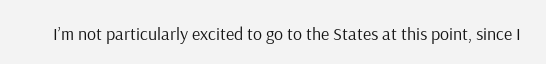I’m not particularly excited to go to the States at this point, since I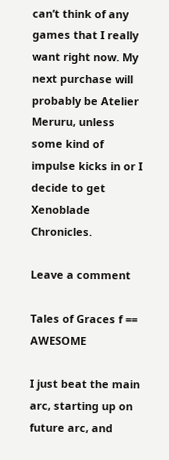can’t think of any games that I really want right now. My next purchase will probably be Atelier Meruru, unless some kind of impulse kicks in or I decide to get Xenoblade Chronicles.

Leave a comment

Tales of Graces f == AWESOME

I just beat the main arc, starting up on future arc, and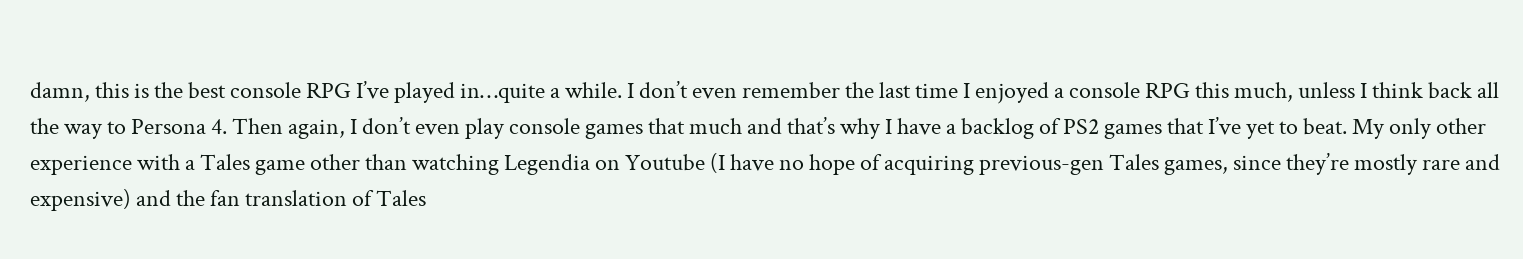damn, this is the best console RPG I’ve played in…quite a while. I don’t even remember the last time I enjoyed a console RPG this much, unless I think back all the way to Persona 4. Then again, I don’t even play console games that much and that’s why I have a backlog of PS2 games that I’ve yet to beat. My only other experience with a Tales game other than watching Legendia on Youtube (I have no hope of acquiring previous-gen Tales games, since they’re mostly rare and expensive) and the fan translation of Tales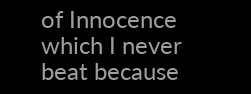of Innocence which I never beat because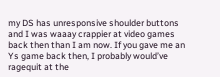my DS has unresponsive shoulder buttons and I was waaay crappier at video games back then than I am now. If you gave me an Ys game back then, I probably would’ve ragequit at the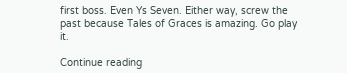first boss. Even Ys Seven. Either way, screw the past because Tales of Graces is amazing. Go play it.

Continue reading